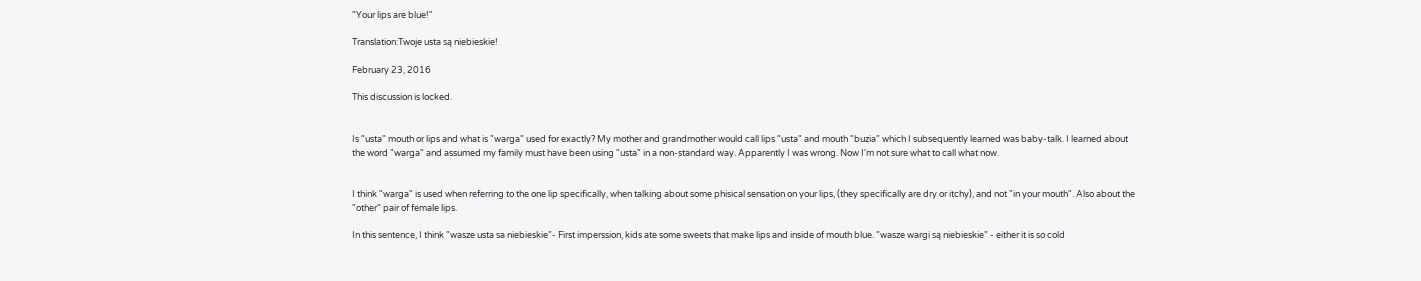"Your lips are blue!"

Translation:Twoje usta są niebieskie!

February 23, 2016

This discussion is locked.


Is "usta" mouth or lips and what is "warga" used for exactly? My mother and grandmother would call lips "usta" and mouth "buzia" which I subsequently learned was baby-talk. I learned about the word "warga" and assumed my family must have been using "usta" in a non-standard way. Apparently I was wrong. Now I'm not sure what to call what now.


I think "warga" is used when referring to the one lip specifically, when talking about some phisical sensation on your lips, (they specifically are dry or itchy), and not "in your mouth". Also about the "other" pair of female lips.

In this sentence, I think "wasze usta sa niebieskie"- First imperssion, kids ate some sweets that make lips and inside of mouth blue. "wasze wargi są niebieskie" - either it is so cold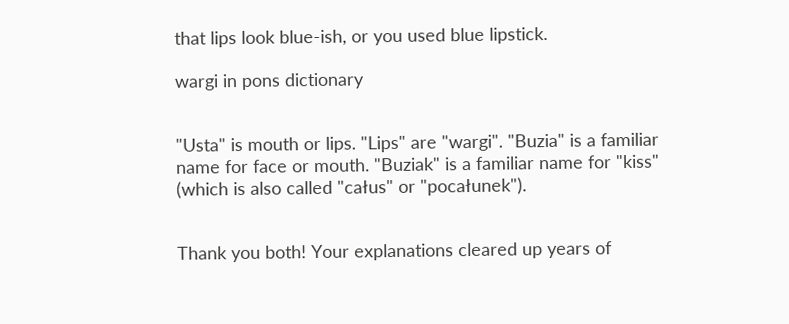that lips look blue-ish, or you used blue lipstick.

wargi in pons dictionary


"Usta" is mouth or lips. "Lips" are "wargi". "Buzia" is a familiar name for face or mouth. "Buziak" is a familiar name for "kiss" (which is also called "całus" or "pocałunek").


Thank you both! Your explanations cleared up years of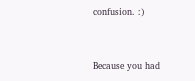confusion. :)


Because you had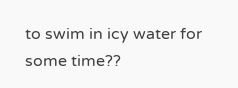to swim in icy water for some time??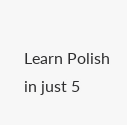Learn Polish in just 5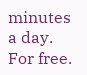minutes a day. For free.